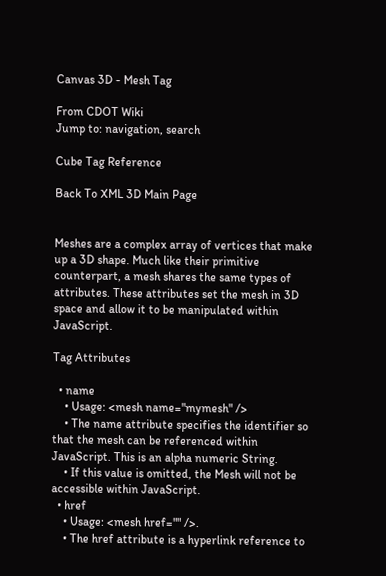Canvas 3D - Mesh Tag

From CDOT Wiki
Jump to: navigation, search

Cube Tag Reference

Back To XML 3D Main Page


Meshes are a complex array of vertices that make up a 3D shape. Much like their primitive counterpart, a mesh shares the same types of attributes. These attributes set the mesh in 3D space and allow it to be manipulated within JavaScript.

Tag Attributes

  • name
    • Usage: <mesh name="mymesh" />
    • The name attribute specifies the identifier so that the mesh can be referenced within JavaScript. This is an alpha numeric String.
    • If this value is omitted, the Mesh will not be accessible within JavaScript.
  • href
    • Usage: <mesh href="" />.
    • The href attribute is a hyperlink reference to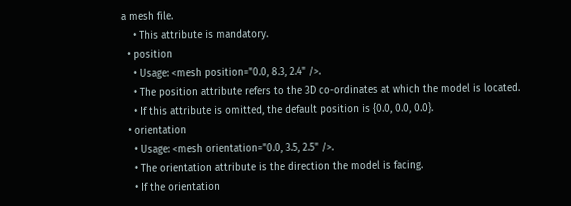a mesh file.
    • This attribute is mandatory.
  • position
    • Usage: <mesh position="0.0, 8.3, 2.4" />.
    • The position attribute refers to the 3D co-ordinates at which the model is located.
    • If this attribute is omitted, the default position is {0.0, 0.0, 0.0}.
  • orientation
    • Usage: <mesh orientation="0.0, 3.5, 2.5" />.
    • The orientation attribute is the direction the model is facing.
    • If the orientation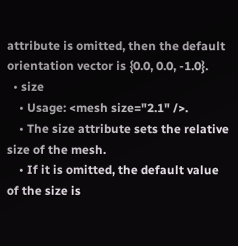attribute is omitted, then the default orientation vector is {0.0, 0.0, -1.0}.
  • size
    • Usage: <mesh size="2.1" />.
    • The size attribute sets the relative size of the mesh.
    • If it is omitted, the default value of the size is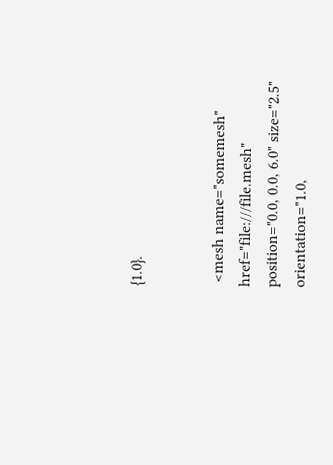{1.0}.


 <mesh name="somemesh" href="file:///file.mesh" position="0.0, 0.0, 6.0" size="2.5" orientation="1.0,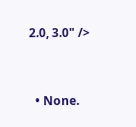2.0, 3.0" />


  • None.